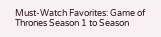Must-Watch Favorites: Game of Thrones Season 1 to Season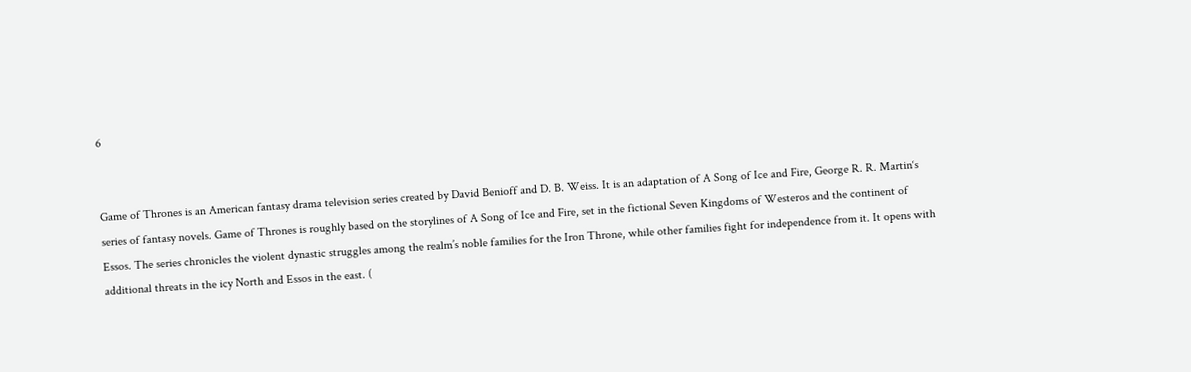6


Game of Thrones is an American fantasy drama television series created by David Benioff and D. B. Weiss. It is an adaptation of A Song of Ice and Fire, George R. R. Martin‘s series of fantasy novels. Game of Thrones is roughly based on the storylines of A Song of Ice and Fire, set in the fictional Seven Kingdoms of Westeros and the continent of Essos. The series chronicles the violent dynastic struggles among the realm’s noble families for the Iron Throne, while other families fight for independence from it. It opens with additional threats in the icy North and Essos in the east. (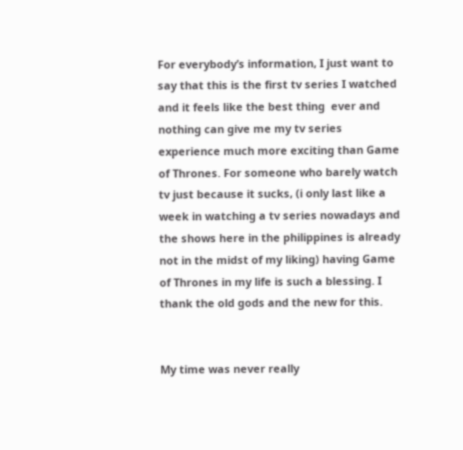For everybody’s information, I just want to say that this is the first tv series I watched and it feels like the best thing  ever and nothing can give me my tv series experience much more exciting than Game of Thrones. For someone who barely watch tv just because it sucks, (i only last like a week in watching a tv series nowadays and the shows here in the philippines is already not in the midst of my liking) having Game of Thrones in my life is such a blessing. I thank the old gods and the new for this.


My time was never really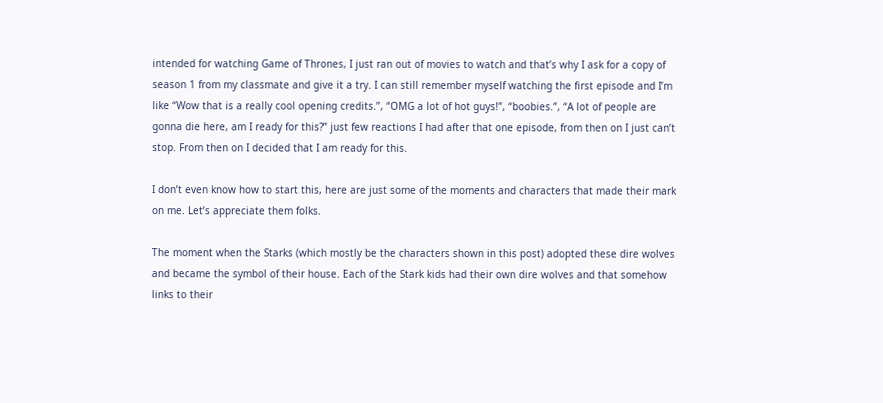intended for watching Game of Thrones, I just ran out of movies to watch and that’s why I ask for a copy of season 1 from my classmate and give it a try. I can still remember myself watching the first episode and I’m like “Wow that is a really cool opening credits.”, “OMG a lot of hot guys!”, “boobies.”, “A lot of people are gonna die here, am I ready for this?” just few reactions I had after that one episode, from then on I just can’t stop. From then on I decided that I am ready for this.

I don’t even know how to start this, here are just some of the moments and characters that made their mark on me. Let’s appreciate them folks.

The moment when the Starks (which mostly be the characters shown in this post) adopted these dire wolves and became the symbol of their house. Each of the Stark kids had their own dire wolves and that somehow links to their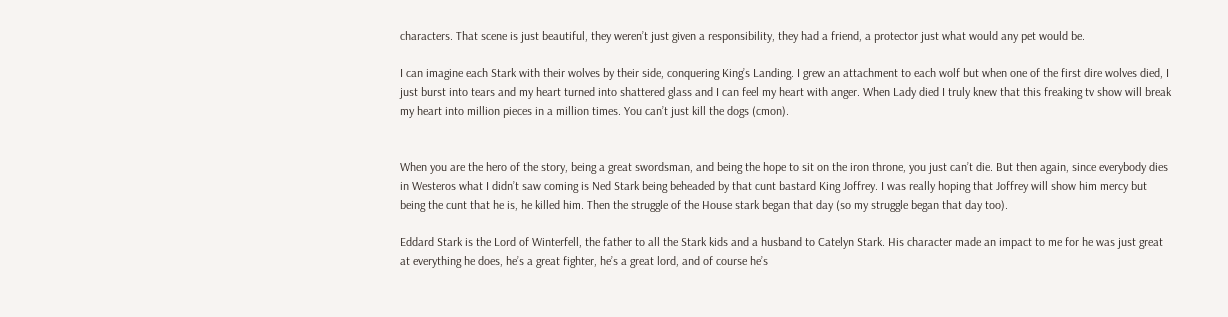characters. That scene is just beautiful, they weren’t just given a responsibility, they had a friend, a protector just what would any pet would be.

I can imagine each Stark with their wolves by their side, conquering King’s Landing. I grew an attachment to each wolf but when one of the first dire wolves died, I just burst into tears and my heart turned into shattered glass and I can feel my heart with anger. When Lady died I truly knew that this freaking tv show will break my heart into million pieces in a million times. You can’t just kill the dogs (cmon).


When you are the hero of the story, being a great swordsman, and being the hope to sit on the iron throne, you just can’t die. But then again, since everybody dies in Westeros what I didn’t saw coming is Ned Stark being beheaded by that cunt bastard King Joffrey. I was really hoping that Joffrey will show him mercy but being the cunt that he is, he killed him. Then the struggle of the House stark began that day (so my struggle began that day too).

Eddard Stark is the Lord of Winterfell, the father to all the Stark kids and a husband to Catelyn Stark. His character made an impact to me for he was just great at everything he does, he’s a great fighter, he’s a great lord, and of course he’s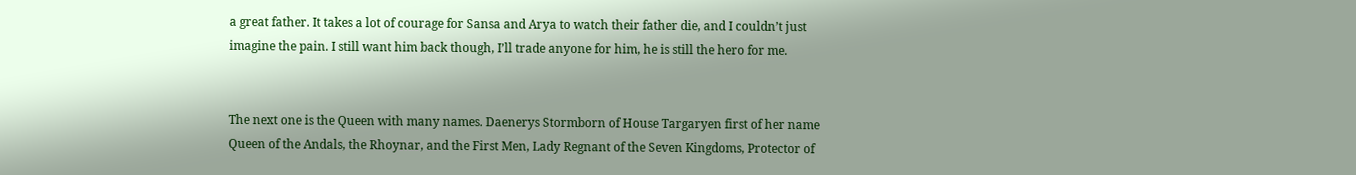a great father. It takes a lot of courage for Sansa and Arya to watch their father die, and I couldn’t just imagine the pain. I still want him back though, I’ll trade anyone for him, he is still the hero for me.


The next one is the Queen with many names. Daenerys Stormborn of House Targaryen first of her name Queen of the Andals, the Rhoynar, and the First Men, Lady Regnant of the Seven Kingdoms, Protector of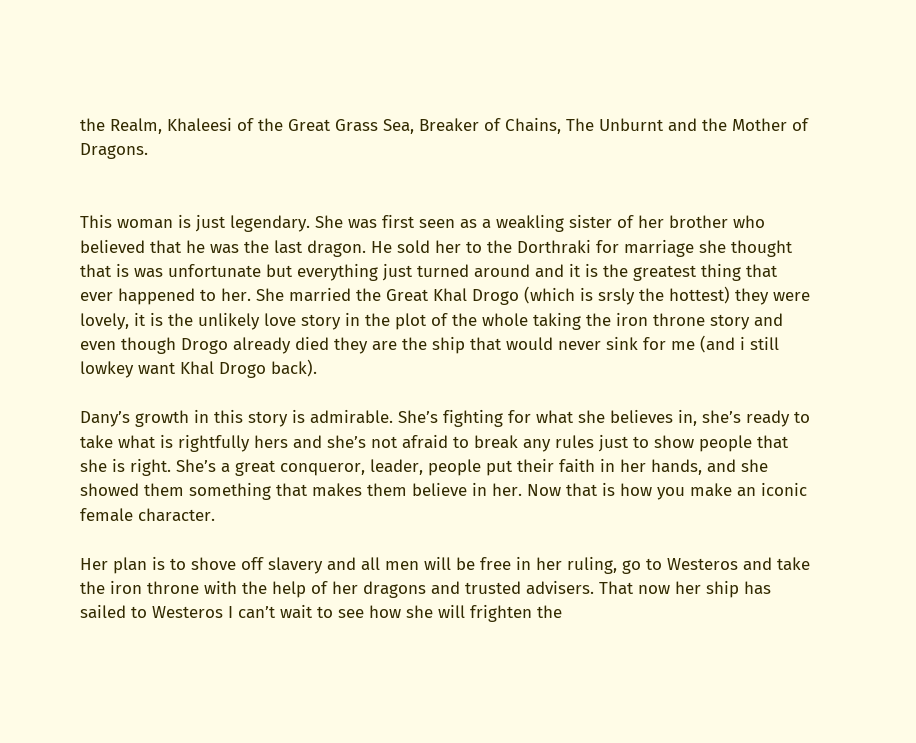the Realm, Khaleesi of the Great Grass Sea, Breaker of Chains, The Unburnt and the Mother of Dragons.


This woman is just legendary. She was first seen as a weakling sister of her brother who believed that he was the last dragon. He sold her to the Dorthraki for marriage she thought that is was unfortunate but everything just turned around and it is the greatest thing that ever happened to her. She married the Great Khal Drogo (which is srsly the hottest) they were lovely, it is the unlikely love story in the plot of the whole taking the iron throne story and even though Drogo already died they are the ship that would never sink for me (and i still lowkey want Khal Drogo back).

Dany’s growth in this story is admirable. She’s fighting for what she believes in, she’s ready to take what is rightfully hers and she’s not afraid to break any rules just to show people that she is right. She’s a great conqueror, leader, people put their faith in her hands, and she showed them something that makes them believe in her. Now that is how you make an iconic female character.

Her plan is to shove off slavery and all men will be free in her ruling, go to Westeros and take the iron throne with the help of her dragons and trusted advisers. That now her ship has sailed to Westeros I can’t wait to see how she will frighten the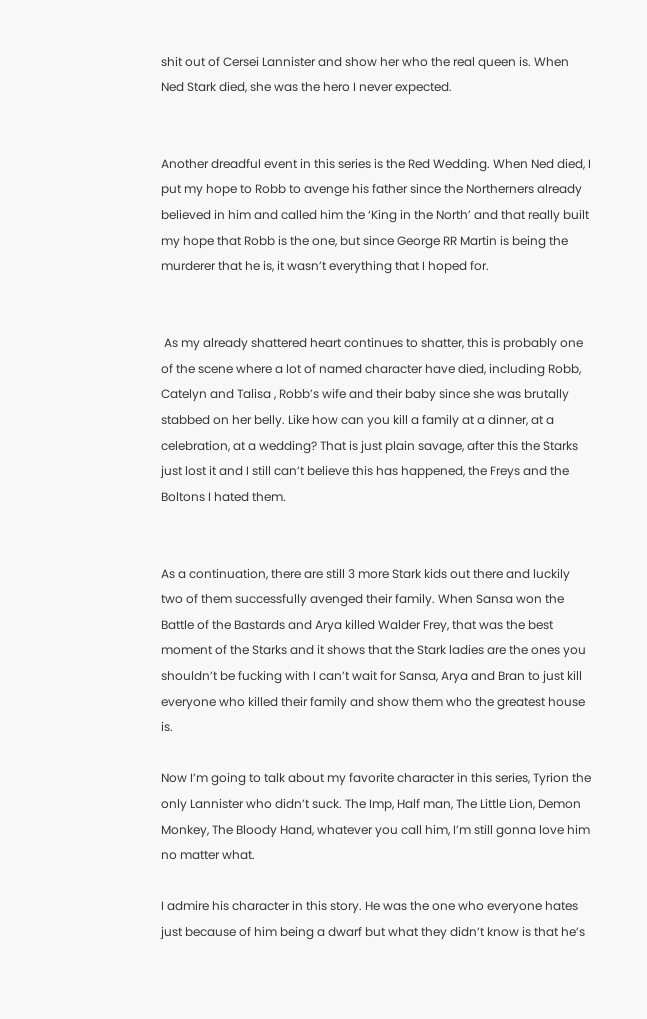shit out of Cersei Lannister and show her who the real queen is. When Ned Stark died, she was the hero I never expected.


Another dreadful event in this series is the Red Wedding. When Ned died, I put my hope to Robb to avenge his father since the Northerners already believed in him and called him the ‘King in the North’ and that really built my hope that Robb is the one, but since George RR Martin is being the murderer that he is, it wasn’t everything that I hoped for.


 As my already shattered heart continues to shatter, this is probably one of the scene where a lot of named character have died, including Robb, Catelyn and Talisa , Robb’s wife and their baby since she was brutally stabbed on her belly. Like how can you kill a family at a dinner, at a celebration, at a wedding? That is just plain savage, after this the Starks just lost it and I still can’t believe this has happened, the Freys and the Boltons I hated them.


As a continuation, there are still 3 more Stark kids out there and luckily two of them successfully avenged their family. When Sansa won the Battle of the Bastards and Arya killed Walder Frey, that was the best moment of the Starks and it shows that the Stark ladies are the ones you shouldn’t be fucking with I can’t wait for Sansa, Arya and Bran to just kill everyone who killed their family and show them who the greatest house is.

Now I’m going to talk about my favorite character in this series, Tyrion the only Lannister who didn’t suck. The Imp, Half man, The Little Lion, Demon Monkey, The Bloody Hand, whatever you call him, I’m still gonna love him no matter what.

I admire his character in this story. He was the one who everyone hates just because of him being a dwarf but what they didn’t know is that he’s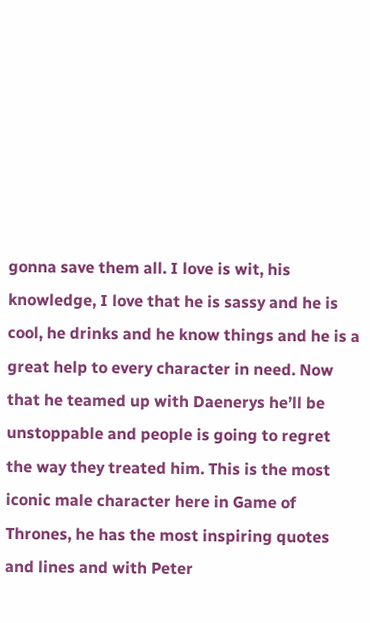gonna save them all. I love is wit, his knowledge, I love that he is sassy and he is cool, he drinks and he know things and he is a great help to every character in need. Now that he teamed up with Daenerys he’ll be unstoppable and people is going to regret the way they treated him. This is the most iconic male character here in Game of Thrones, he has the most inspiring quotes  and lines and with Peter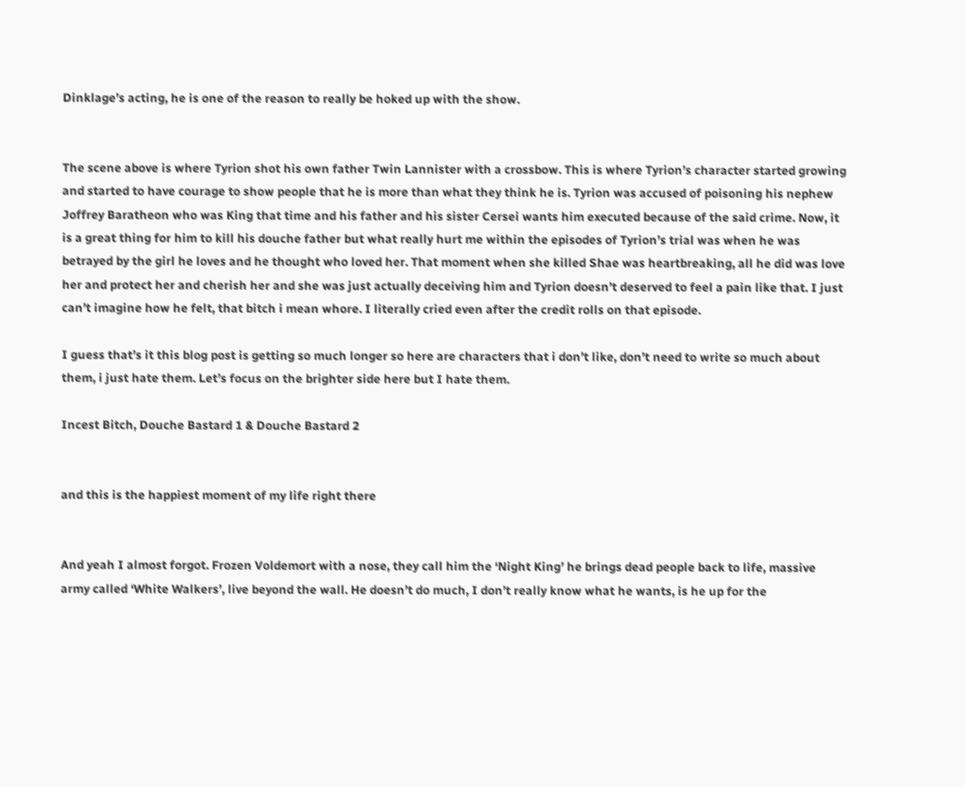Dinklage’s acting, he is one of the reason to really be hoked up with the show.


The scene above is where Tyrion shot his own father Twin Lannister with a crossbow. This is where Tyrion’s character started growing and started to have courage to show people that he is more than what they think he is. Tyrion was accused of poisoning his nephew Joffrey Baratheon who was King that time and his father and his sister Cersei wants him executed because of the said crime. Now, it is a great thing for him to kill his douche father but what really hurt me within the episodes of Tyrion’s trial was when he was betrayed by the girl he loves and he thought who loved her. That moment when she killed Shae was heartbreaking, all he did was love her and protect her and cherish her and she was just actually deceiving him and Tyrion doesn’t deserved to feel a pain like that. I just can’t imagine how he felt, that bitch i mean whore. I literally cried even after the credit rolls on that episode.

I guess that’s it this blog post is getting so much longer so here are characters that i don’t like, don’t need to write so much about them, i just hate them. Let’s focus on the brighter side here but I hate them.

Incest Bitch, Douche Bastard 1 & Douche Bastard 2


and this is the happiest moment of my life right there


And yeah I almost forgot. Frozen Voldemort with a nose, they call him the ‘Night King’ he brings dead people back to life, massive army called ‘White Walkers’, live beyond the wall. He doesn’t do much, I don’t really know what he wants, is he up for the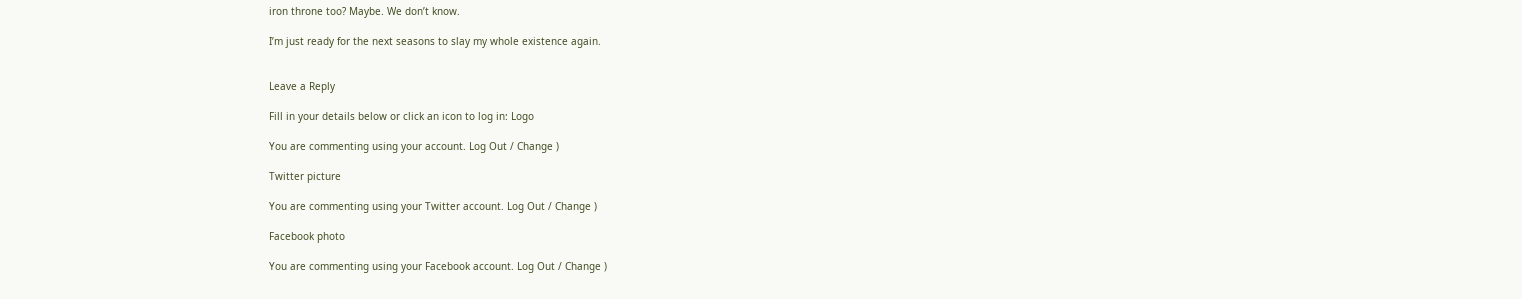iron throne too? Maybe. We don’t know.

I’m just ready for the next seasons to slay my whole existence again.


Leave a Reply

Fill in your details below or click an icon to log in: Logo

You are commenting using your account. Log Out / Change )

Twitter picture

You are commenting using your Twitter account. Log Out / Change )

Facebook photo

You are commenting using your Facebook account. Log Out / Change )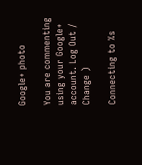Google+ photo

You are commenting using your Google+ account. Log Out / Change )

Connecting to %s